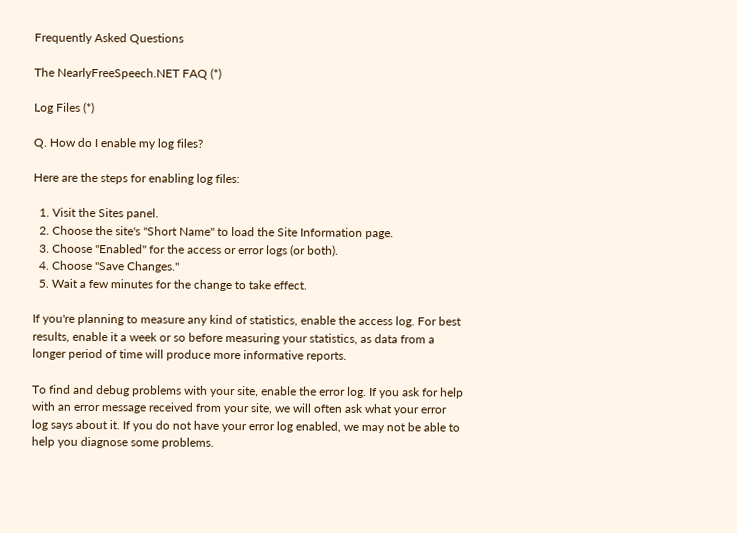Frequently Asked Questions

The NearlyFreeSpeech.NET FAQ (*)

Log Files (*)

Q. How do I enable my log files?

Here are the steps for enabling log files:

  1. Visit the Sites panel.
  2. Choose the site's "Short Name" to load the Site Information page.
  3. Choose "Enabled" for the access or error logs (or both).
  4. Choose "Save Changes."
  5. Wait a few minutes for the change to take effect.

If you're planning to measure any kind of statistics, enable the access log. For best results, enable it a week or so before measuring your statistics, as data from a longer period of time will produce more informative reports.

To find and debug problems with your site, enable the error log. If you ask for help with an error message received from your site, we will often ask what your error log says about it. If you do not have your error log enabled, we may not be able to help you diagnose some problems.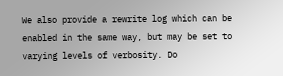We also provide a rewrite log which can be enabled in the same way, but may be set to varying levels of verbosity. Do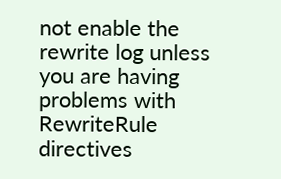not enable the rewrite log unless you are having problems with RewriteRule directives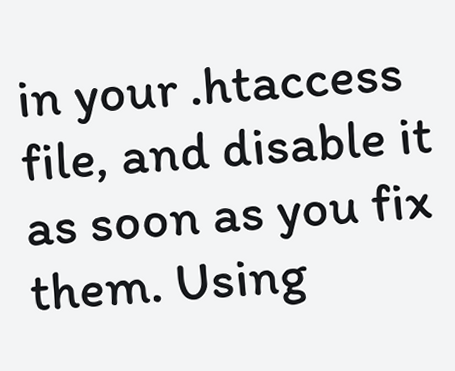in your .htaccess file, and disable it as soon as you fix them. Using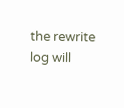the rewrite log will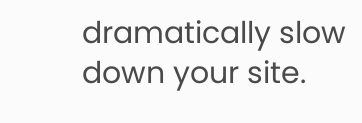dramatically slow down your site.